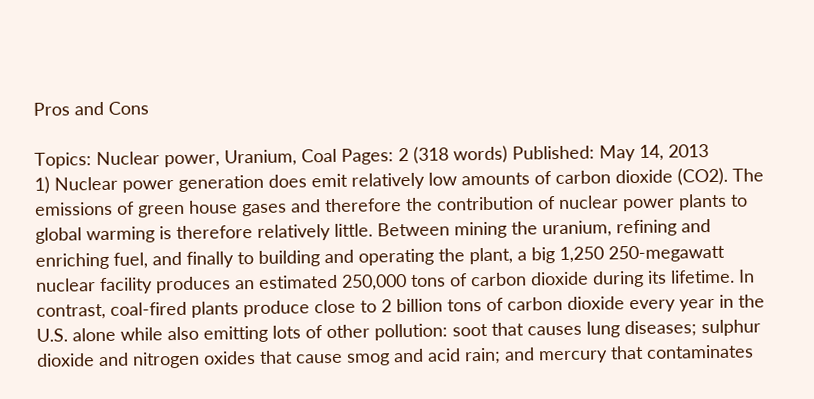Pros and Cons

Topics: Nuclear power, Uranium, Coal Pages: 2 (318 words) Published: May 14, 2013
1) Nuclear power generation does emit relatively low amounts of carbon dioxide (CO2). The emissions of green house gases and therefore the contribution of nuclear power plants to global warming is therefore relatively little. Between mining the uranium, refining and enriching fuel, and finally to building and operating the plant, a big 1,250 250-megawatt nuclear facility produces an estimated 250,000 tons of carbon dioxide during its lifetime. In contrast, coal-fired plants produce close to 2 billion tons of carbon dioxide every year in the U.S. alone while also emitting lots of other pollution: soot that causes lung diseases; sulphur dioxide and nitrogen oxides that cause smog and acid rain; and mercury that contaminates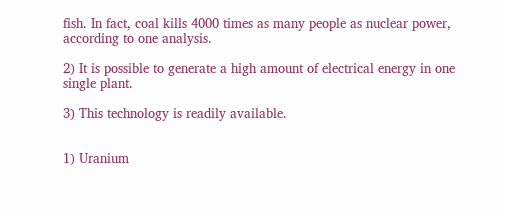fish. In fact, coal kills 4000 times as many people as nuclear power, according to one analysis.

2) It is possible to generate a high amount of electrical energy in one single plant.

3) This technology is readily available.


1) Uranium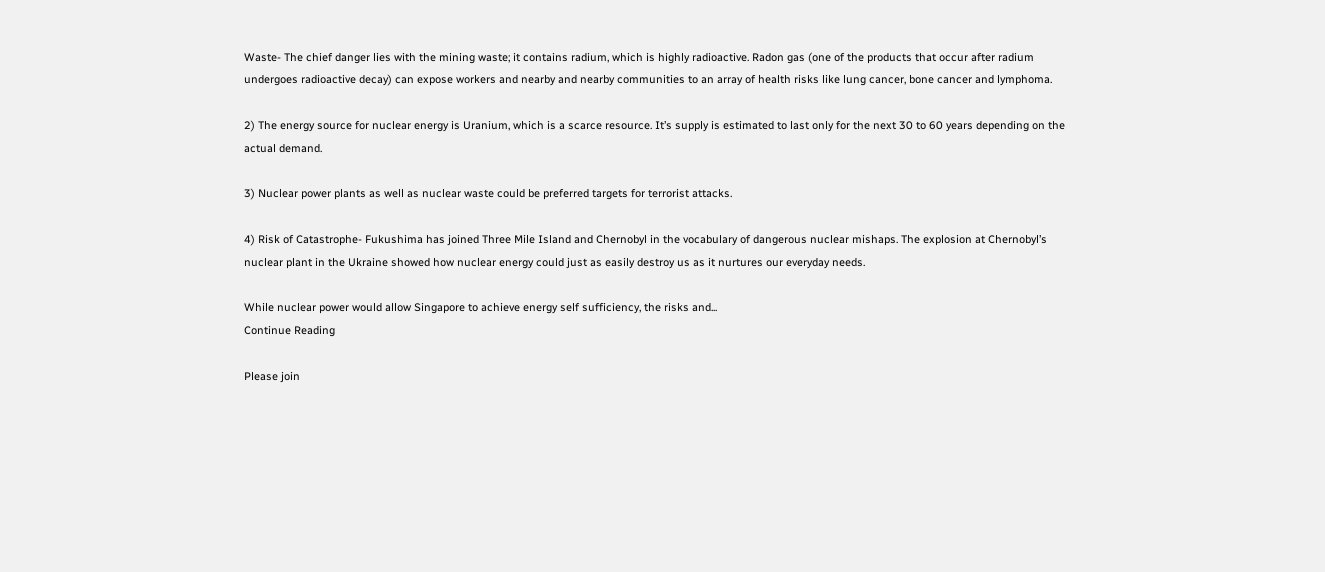Waste- The chief danger lies with the mining waste; it contains radium, which is highly radioactive. Radon gas (one of the products that occur after radium undergoes radioactive decay) can expose workers and nearby and nearby communities to an array of health risks like lung cancer, bone cancer and lymphoma.

2) The energy source for nuclear energy is Uranium, which is a scarce resource. It’s supply is estimated to last only for the next 30 to 60 years depending on the actual demand.

3) Nuclear power plants as well as nuclear waste could be preferred targets for terrorist attacks.

4) Risk of Catastrophe- Fukushima has joined Three Mile Island and Chernobyl in the vocabulary of dangerous nuclear mishaps. The explosion at Chernobyl’s nuclear plant in the Ukraine showed how nuclear energy could just as easily destroy us as it nurtures our everyday needs.

While nuclear power would allow Singapore to achieve energy self sufficiency, the risks and...
Continue Reading

Please join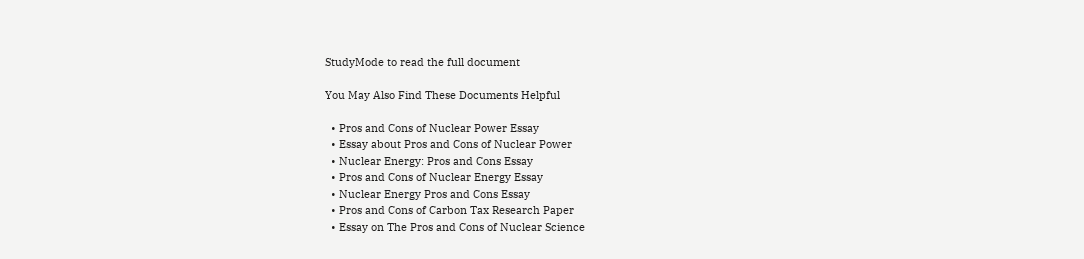StudyMode to read the full document

You May Also Find These Documents Helpful

  • Pros and Cons of Nuclear Power Essay
  • Essay about Pros and Cons of Nuclear Power
  • Nuclear Energy: Pros and Cons Essay
  • Pros and Cons of Nuclear Energy Essay
  • Nuclear Energy Pros and Cons Essay
  • Pros and Cons of Carbon Tax Research Paper
  • Essay on The Pros and Cons of Nuclear Science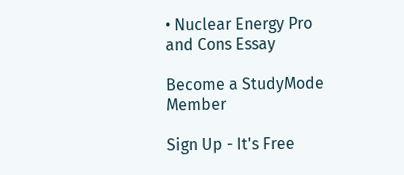• Nuclear Energy Pro and Cons Essay

Become a StudyMode Member

Sign Up - It's Free